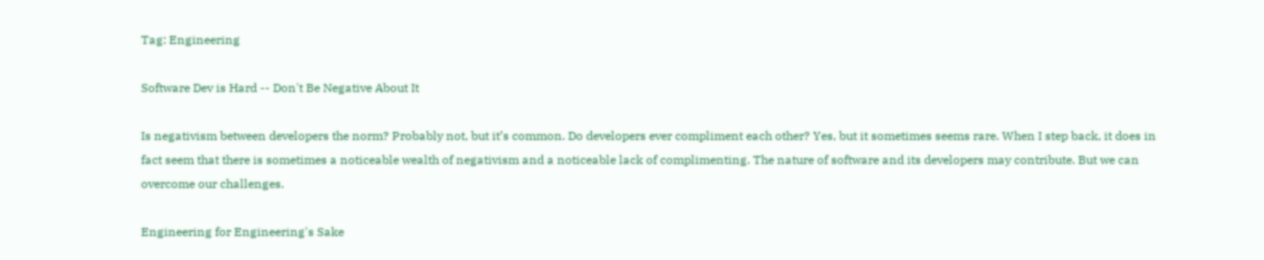Tag: Engineering

Software Dev is Hard -- Don't Be Negative About It

Is negativism between developers the norm? Probably not, but it’s common. Do developers ever compliment each other? Yes, but it sometimes seems rare. When I step back, it does in fact seem that there is sometimes a noticeable wealth of negativism and a noticeable lack of complimenting. The nature of software and its developers may contribute. But we can overcome our challenges.

Engineering for Engineering's Sake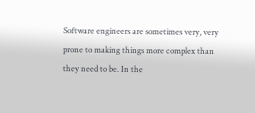Software engineers are sometimes very, very prone to making things more complex than they need to be. In the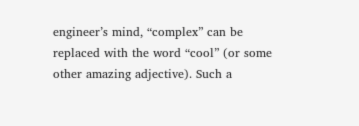engineer’s mind, “complex” can be replaced with the word “cool” (or some other amazing adjective). Such a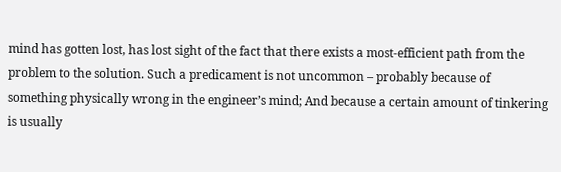mind has gotten lost, has lost sight of the fact that there exists a most-efficient path from the problem to the solution. Such a predicament is not uncommon – probably because of something physically wrong in the engineer’s mind; And because a certain amount of tinkering is usually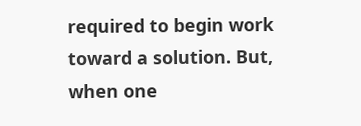required to begin work toward a solution. But, when one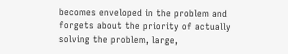becomes enveloped in the problem and forgets about the priority of actually solving the problem, large,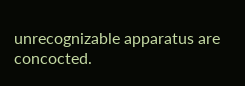unrecognizable apparatus are concocted.